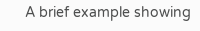A brief example showing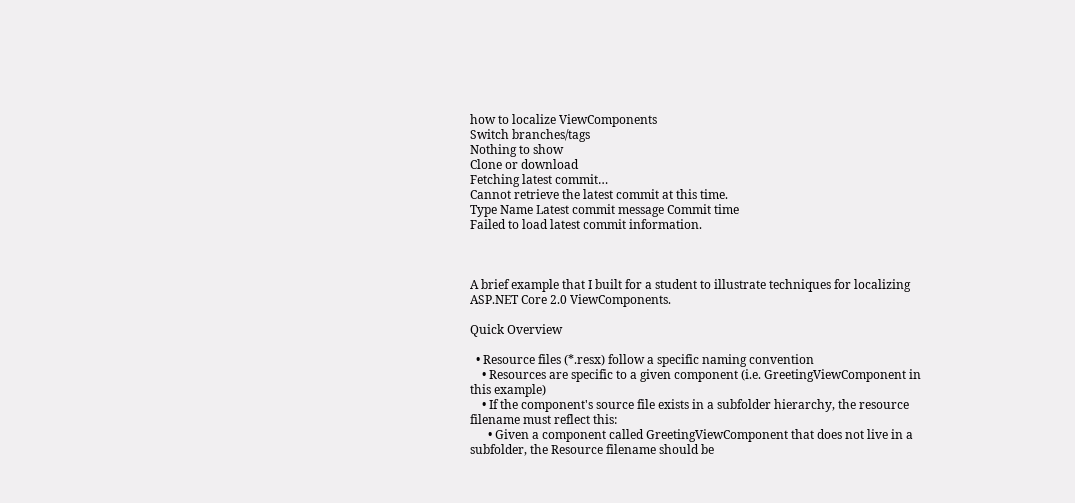how to localize ViewComponents
Switch branches/tags
Nothing to show
Clone or download
Fetching latest commit…
Cannot retrieve the latest commit at this time.
Type Name Latest commit message Commit time
Failed to load latest commit information.



A brief example that I built for a student to illustrate techniques for localizing ASP.NET Core 2.0 ViewComponents.

Quick Overview

  • Resource files (*.resx) follow a specific naming convention
    • Resources are specific to a given component (i.e. GreetingViewComponent in this example)
    • If the component's source file exists in a subfolder hierarchy, the resource filename must reflect this:
      • Given a component called GreetingViewComponent that does not live in a subfolder, the Resource filename should be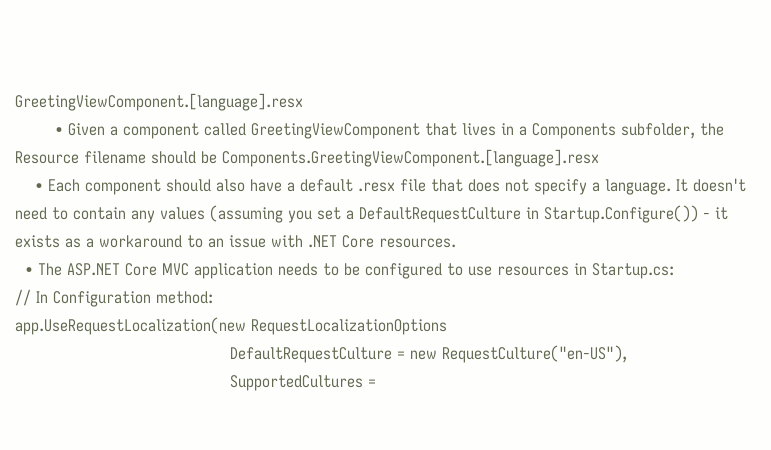GreetingViewComponent.[language].resx
        • Given a component called GreetingViewComponent that lives in a Components subfolder, the Resource filename should be Components.GreetingViewComponent.[language].resx
    • Each component should also have a default .resx file that does not specify a language. It doesn't need to contain any values (assuming you set a DefaultRequestCulture in Startup.Configure()) - it exists as a workaround to an issue with .NET Core resources.
  • The ASP.NET Core MVC application needs to be configured to use resources in Startup.cs:
// In Configuration method:
app.UseRequestLocalization(new RequestLocalizationOptions
                                           DefaultRequestCulture = new RequestCulture("en-US"),
                                           SupportedCultures =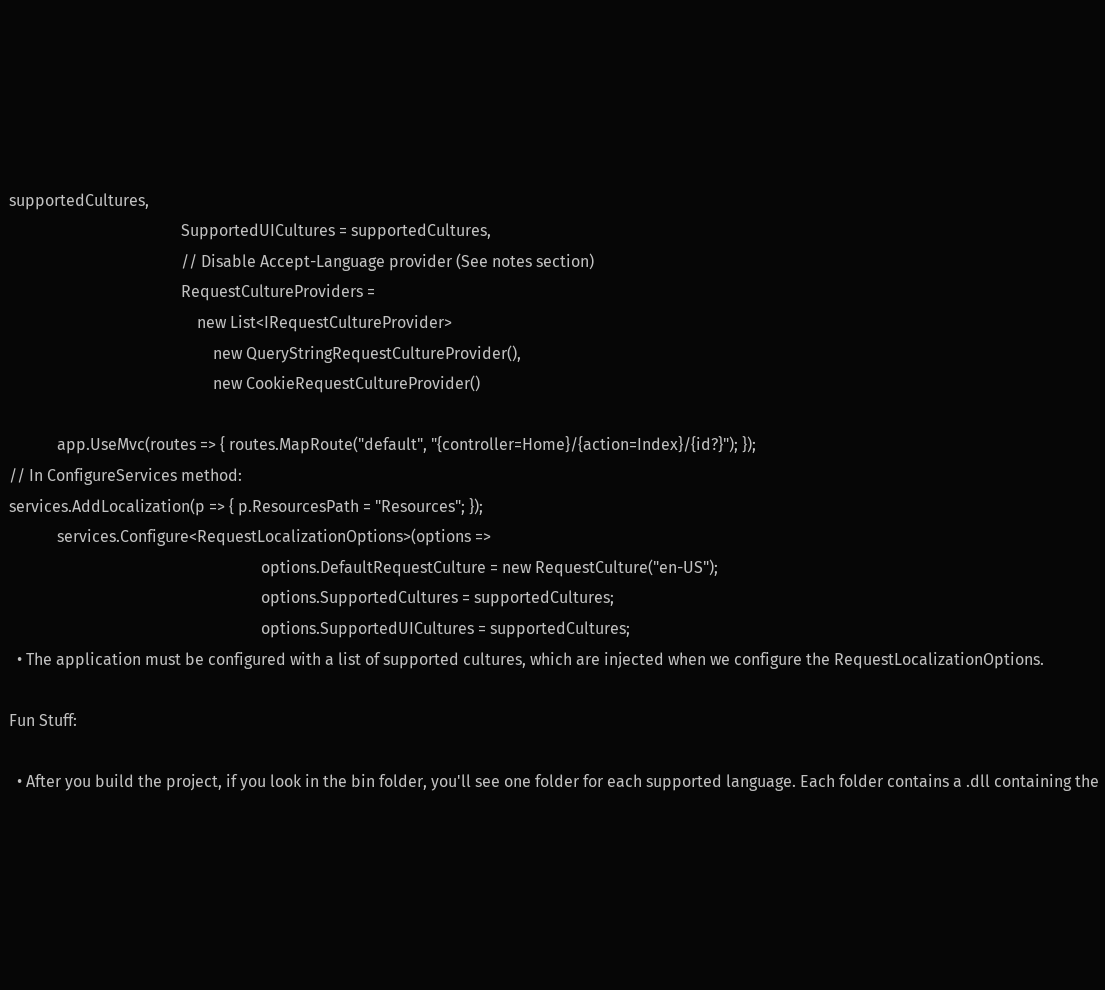supportedCultures,
                                           SupportedUICultures = supportedCultures,
                                           // Disable Accept-Language provider (See notes section)
                                           RequestCultureProviders =
                                               new List<IRequestCultureProvider>
                                                   new QueryStringRequestCultureProvider(),
                                                   new CookieRequestCultureProvider()

            app.UseMvc(routes => { routes.MapRoute("default", "{controller=Home}/{action=Index}/{id?}"); });
// In ConfigureServices method:
services.AddLocalization(p => { p.ResourcesPath = "Resources"; });
            services.Configure<RequestLocalizationOptions>(options =>
                                                               options.DefaultRequestCulture = new RequestCulture("en-US");
                                                               options.SupportedCultures = supportedCultures;
                                                               options.SupportedUICultures = supportedCultures;
  • The application must be configured with a list of supported cultures, which are injected when we configure the RequestLocalizationOptions.

Fun Stuff:

  • After you build the project, if you look in the bin folder, you'll see one folder for each supported language. Each folder contains a .dll containing the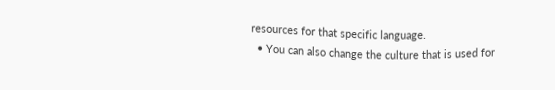resources for that specific language.
  • You can also change the culture that is used for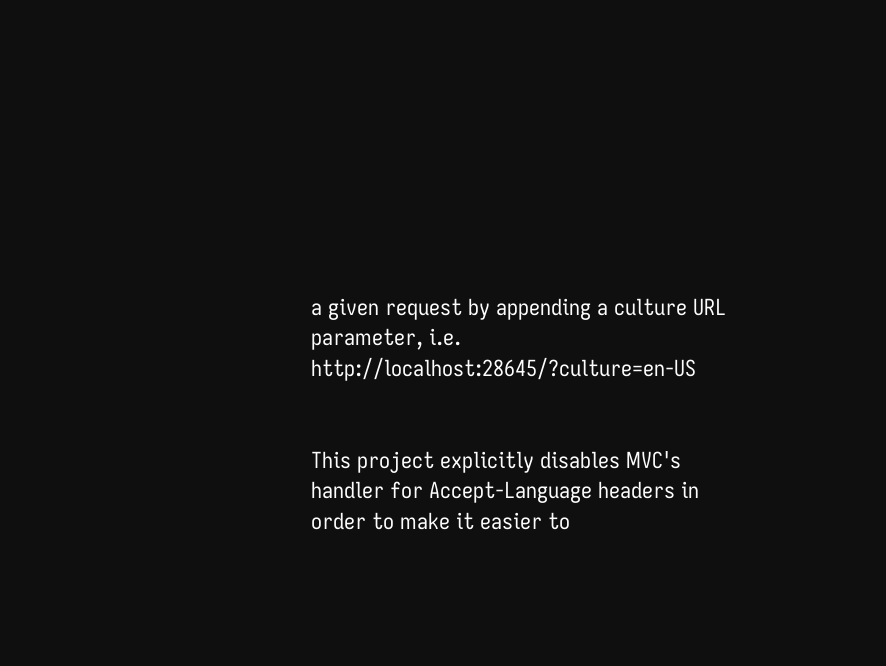a given request by appending a culture URL parameter, i.e. http://localhost:28645/?culture=en-US


This project explicitly disables MVC's handler for Accept-Language headers in order to make it easier to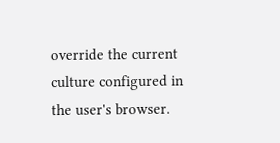override the current culture configured in the user's browser.